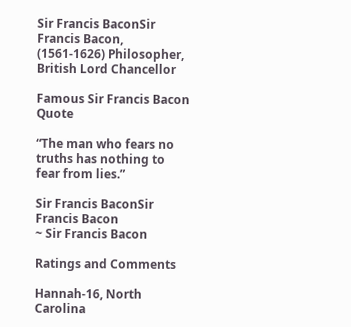Sir Francis BaconSir Francis Bacon, (1561-1626) Philosopher, British Lord Chancellor

Famous Sir Francis Bacon Quote

“The man who fears no truths has nothing to fear from lies.”

Sir Francis BaconSir Francis Bacon
~ Sir Francis Bacon

Ratings and Comments

Hannah-16, North Carolina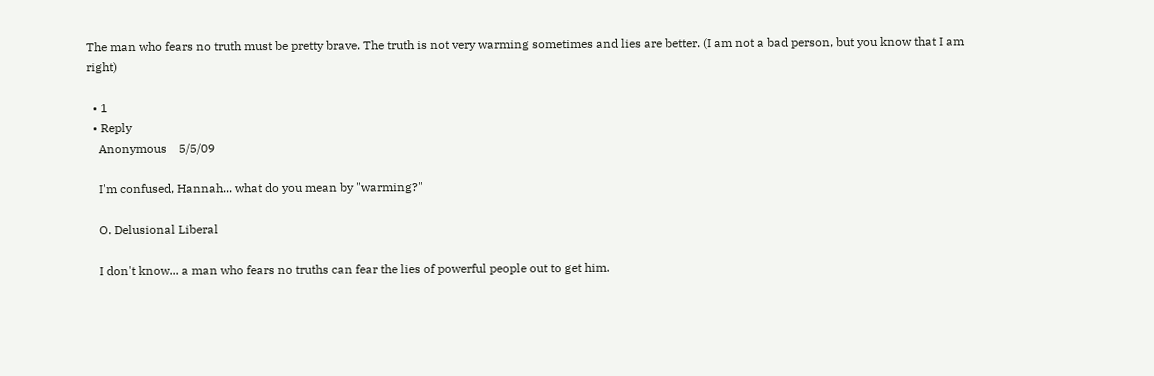The man who fears no truth must be pretty brave. The truth is not very warming sometimes and lies are better. (I am not a bad person, but you know that I am right)

  • 1
  • Reply
    Anonymous    5/5/09

    I'm confused, Hannah... what do you mean by "warming?"

    O. Delusional Liberal

    I don't know... a man who fears no truths can fear the lies of powerful people out to get him.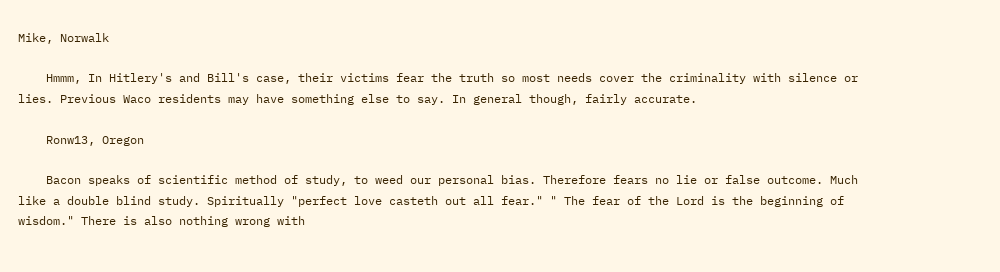Mike, Norwalk

    Hmmm, In Hitlery's and Bill's case, their victims fear the truth so most needs cover the criminality with silence or lies. Previous Waco residents may have something else to say. In general though, fairly accurate.

    Ronw13, Oregon

    Bacon speaks of scientific method of study, to weed our personal bias. Therefore fears no lie or false outcome. Much like a double blind study. Spiritually "perfect love casteth out all fear." " The fear of the Lord is the beginning of wisdom." There is also nothing wrong with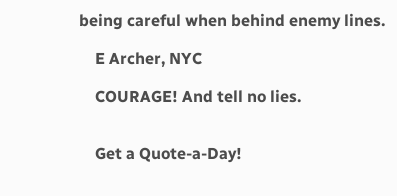being careful when behind enemy lines.

    E Archer, NYC

    COURAGE! And tell no lies.


    Get a Quote-a-Day!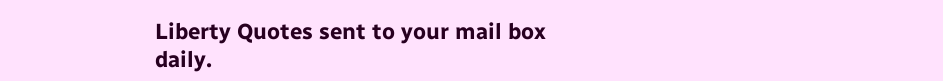Liberty Quotes sent to your mail box daily.